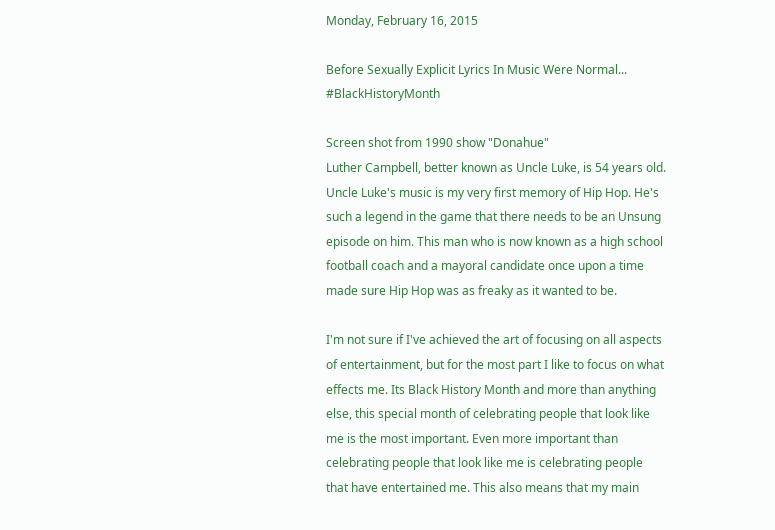Monday, February 16, 2015

Before Sexually Explicit Lyrics In Music Were Normal... #BlackHistoryMonth

Screen shot from 1990 show "Donahue"
Luther Campbell, better known as Uncle Luke, is 54 years old. Uncle Luke's music is my very first memory of Hip Hop. He's such a legend in the game that there needs to be an Unsung episode on him. This man who is now known as a high school football coach and a mayoral candidate once upon a time made sure Hip Hop was as freaky as it wanted to be.

I'm not sure if I've achieved the art of focusing on all aspects of entertainment, but for the most part I like to focus on what effects me. Its Black History Month and more than anything else, this special month of celebrating people that look like me is the most important. Even more important than celebrating people that look like me is celebrating people that have entertained me. This also means that my main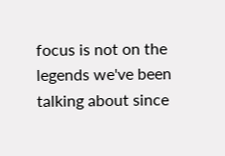focus is not on the legends we've been talking about since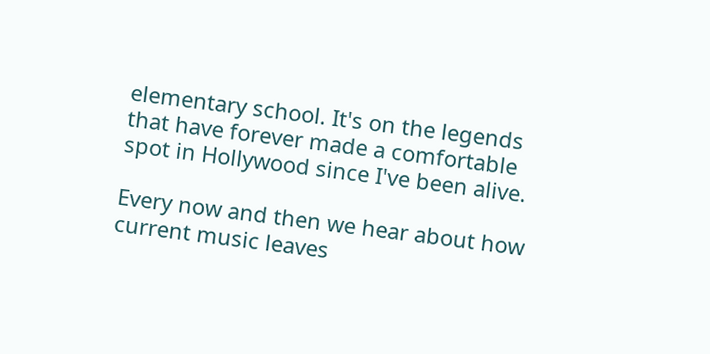elementary school. It's on the legends that have forever made a comfortable spot in Hollywood since I've been alive.

Every now and then we hear about how current music leaves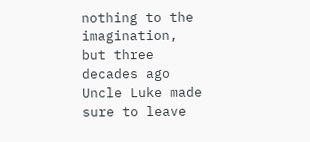nothing to the imagination, but three decades ago Uncle Luke made sure to leave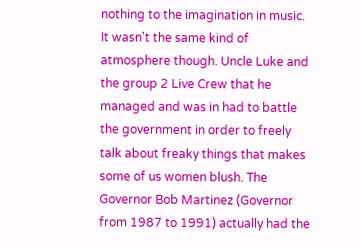nothing to the imagination in music. It wasn't the same kind of atmosphere though. Uncle Luke and the group 2 Live Crew that he managed and was in had to battle the government in order to freely talk about freaky things that makes some of us women blush. The Governor Bob Martinez (Governor from 1987 to 1991) actually had the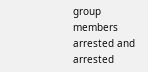group members arrested and arrested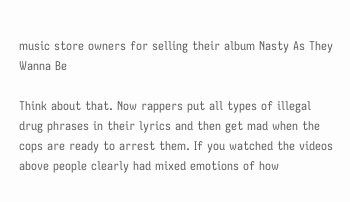music store owners for selling their album Nasty As They Wanna Be

Think about that. Now rappers put all types of illegal drug phrases in their lyrics and then get mad when the cops are ready to arrest them. If you watched the videos above people clearly had mixed emotions of how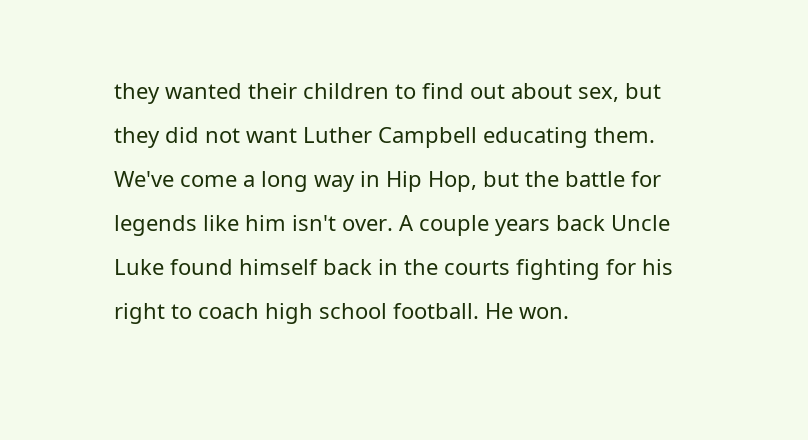they wanted their children to find out about sex, but they did not want Luther Campbell educating them. We've come a long way in Hip Hop, but the battle for legends like him isn't over. A couple years back Uncle Luke found himself back in the courts fighting for his right to coach high school football. He won.